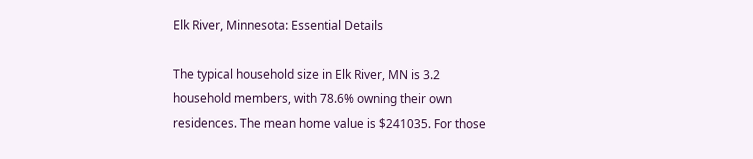Elk River, Minnesota: Essential Details

The typical household size in Elk River, MN is 3.2 household members, with 78.6% owning their own residences. The mean home value is $241035. For those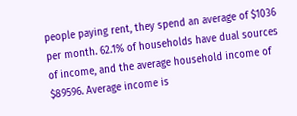people paying rent, they spend an average of $1036 per month. 62.1% of households have dual sources of income, and the average household income of $89596. Average income is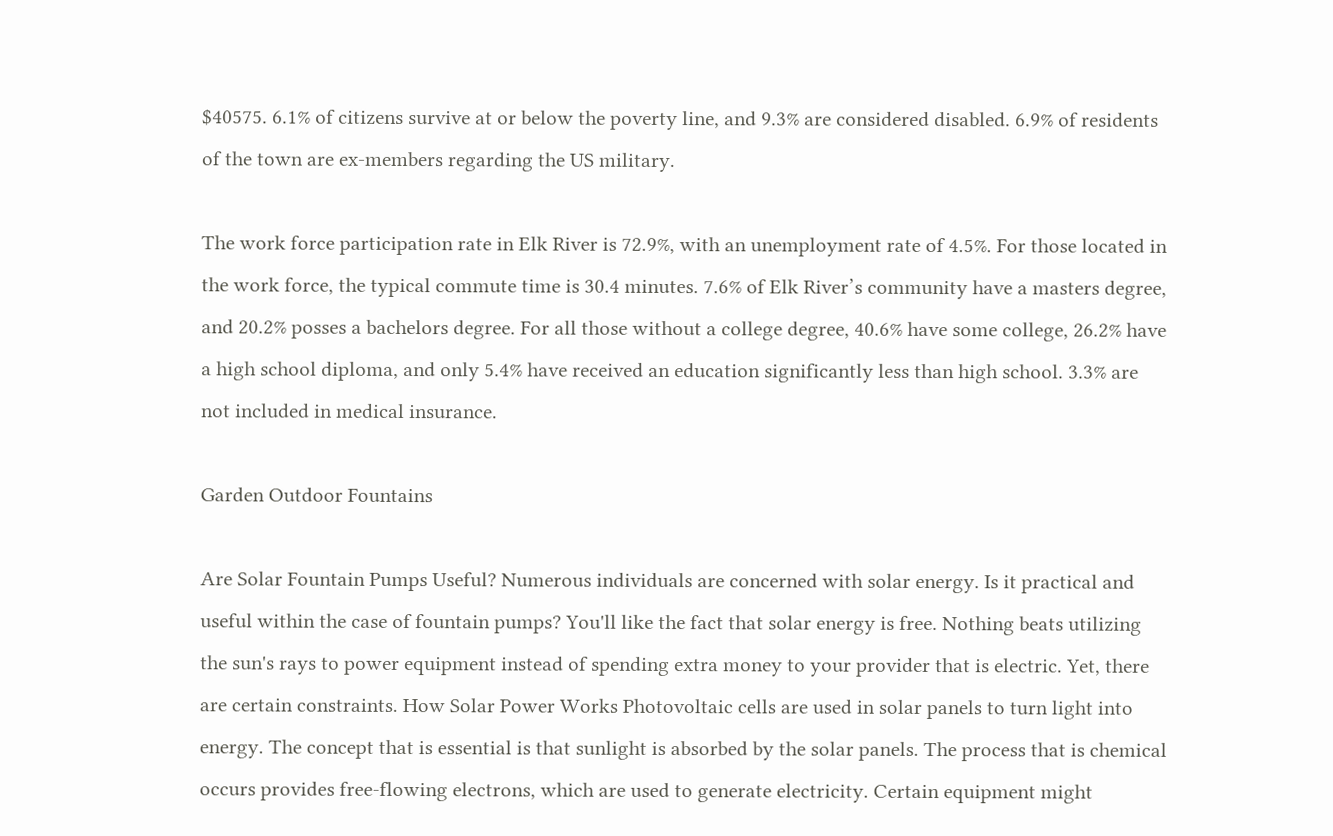$40575. 6.1% of citizens survive at or below the poverty line, and 9.3% are considered disabled. 6.9% of residents of the town are ex-members regarding the US military.

The work force participation rate in Elk River is 72.9%, with an unemployment rate of 4.5%. For those located in the work force, the typical commute time is 30.4 minutes. 7.6% of Elk River’s community have a masters degree, and 20.2% posses a bachelors degree. For all those without a college degree, 40.6% have some college, 26.2% have a high school diploma, and only 5.4% have received an education significantly less than high school. 3.3% are not included in medical insurance.

Garden Outdoor Fountains

Are Solar Fountain Pumps Useful? Numerous individuals are concerned with solar energy. Is it practical and useful within the case of fountain pumps? You'll like the fact that solar energy is free. Nothing beats utilizing the sun's rays to power equipment instead of spending extra money to your provider that is electric. Yet, there are certain constraints. How Solar Power Works Photovoltaic cells are used in solar panels to turn light into energy. The concept that is essential is that sunlight is absorbed by the solar panels. The process that is chemical occurs provides free-flowing electrons, which are used to generate electricity. Certain equipment might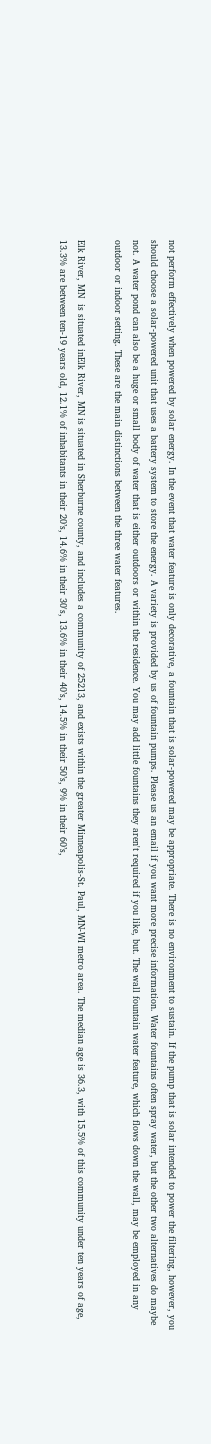not perform effectively when powered by solar energy. In the event that water feature is only decorative, a fountain that is solar-powered may be appropriate. There is no environment to sustain. If the pump that is solar intended to power the filtering, however, you should choose a solar-powered unit that uses a battery system to store the energy. A variety is provided by us of fountain pumps. Please us an email if you want more precise information. Water fountains often spray water, but the other two alternatives do maybe not. A water pond can also be a huge or small body of water that is either outdoors or within the residence. You may add little fountains they aren't required if you like, but. The wall fountain water feature, which flows down the wall, may be employed in any outdoor or indoor setting. These are the main distinctions between the three water features.

Elk River, MN  is situated inElk River, MN is situated in Sherburne county, and includes a community of 25213, and exists within the greater Minneapolis-St. Paul, MN-WI metro area. The median age is 36.3, with 15.5% of this community under ten years of age, 13.3% are between ten-19 years old, 12.1% of inhabitants in their 20’s, 14.6% in their 30's, 13.6% in their 40’s, 14.5% in their 50’s, 9% in their 60’s,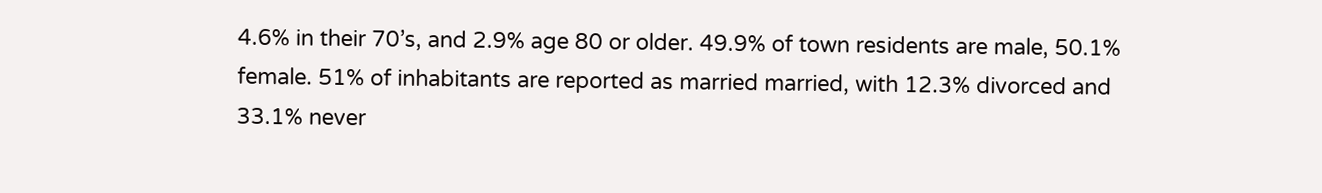4.6% in their 70’s, and 2.9% age 80 or older. 49.9% of town residents are male, 50.1% female. 51% of inhabitants are reported as married married, with 12.3% divorced and 33.1% never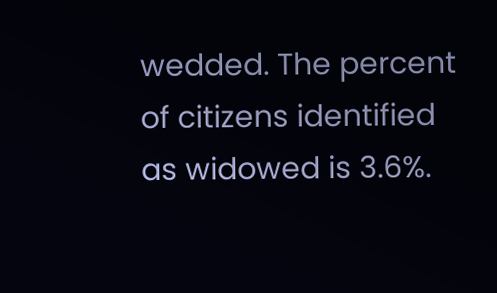wedded. The percent of citizens identified as widowed is 3.6%.